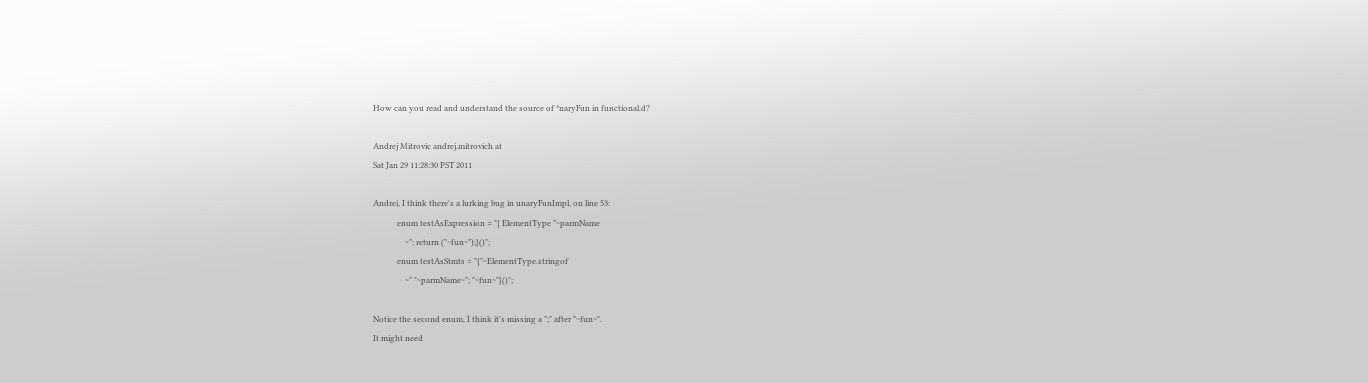How can you read and understand the source of *naryFun in functional.d?

Andrej Mitrovic andrej.mitrovich at
Sat Jan 29 11:28:30 PST 2011

Andrei, I think there's a lurking bug in unaryFunImpl, on line 53:
            enum testAsExpression = "{ ElementType "~parmName
                ~"; return ("~fun~");}()";
            enum testAsStmts = "{"~ElementType.stringof
                ~" "~parmName~"; "~fun~"}()";

Notice the second enum, I think it's missing a ";" after "~fun~".
It might need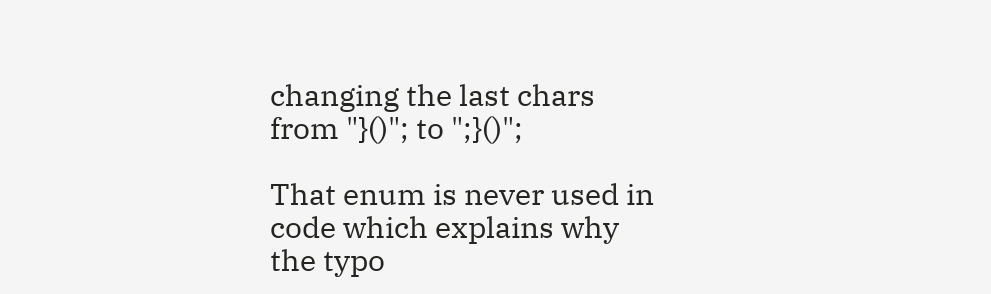changing the last chars from "}()"; to ";}()";

That enum is never used in code which explains why the typo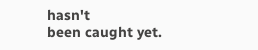hasn't
been caught yet.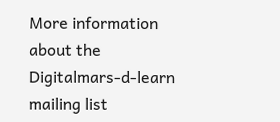More information about the Digitalmars-d-learn mailing list